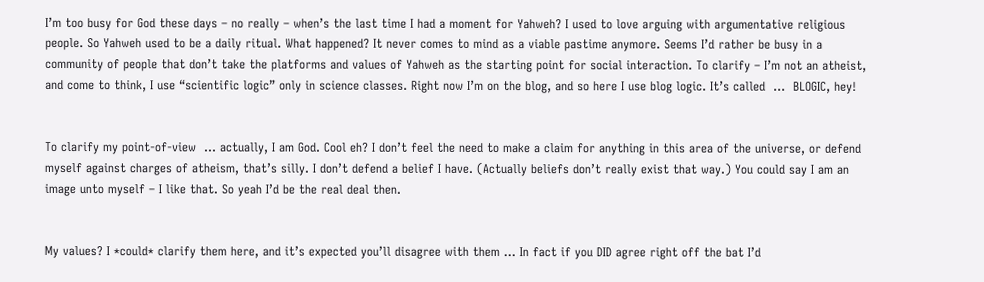I’m too busy for God these days – no really – when’s the last time I had a moment for Yahweh? I used to love arguing with argumentative religious people. So Yahweh used to be a daily ritual. What happened? It never comes to mind as a viable pastime anymore. Seems I’d rather be busy in a community of people that don’t take the platforms and values of Yahweh as the starting point for social interaction. To clarify – I’m not an atheist, and come to think, I use “scientific logic” only in science classes. Right now I’m on the blog, and so here I use blog logic. It’s called  …  BLOGIC, hey!


To clarify my point-of-view  … actually, I am God. Cool eh? I don’t feel the need to make a claim for anything in this area of the universe, or defend myself against charges of atheism, that’s silly. I don’t defend a belief I have. (Actually beliefs don’t really exist that way.) You could say I am an image unto myself – I like that. So yeah I’d be the real deal then.


My values? I *could* clarify them here, and it’s expected you’ll disagree with them … In fact if you DID agree right off the bat I’d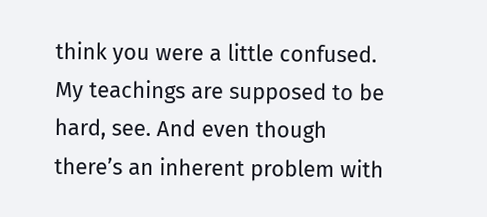think you were a little confused. My teachings are supposed to be hard, see. And even though there’s an inherent problem with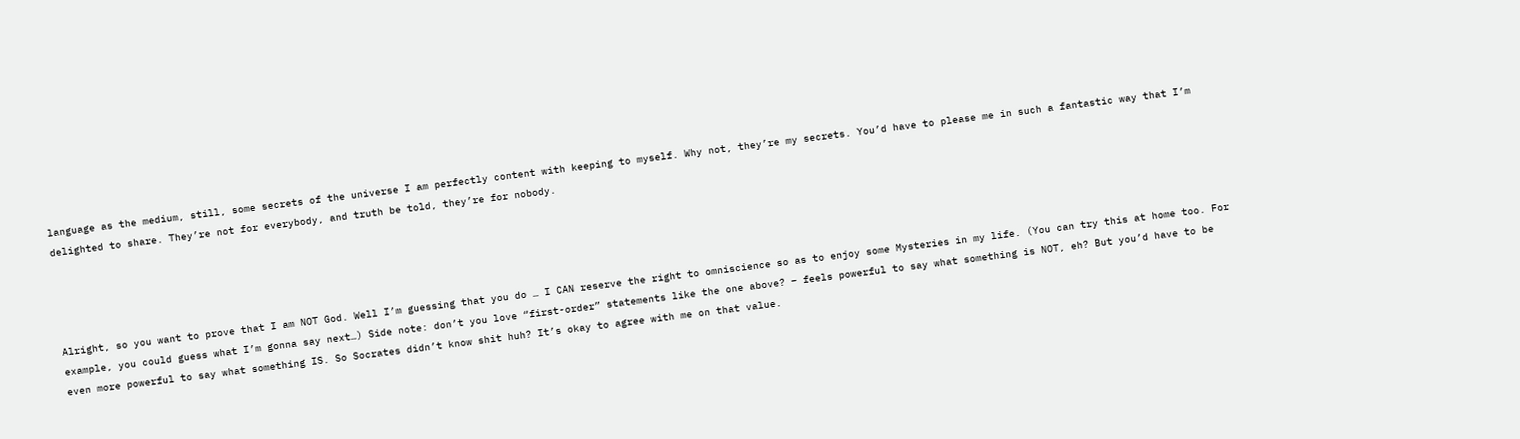language as the medium, still, some secrets of the universe I am perfectly content with keeping to myself. Why not, they’re my secrets. You’d have to please me in such a fantastic way that I’m delighted to share. They’re not for everybody, and truth be told, they’re for nobody.




Alright, so you want to prove that I am NOT God. Well I’m guessing that you do … I CAN reserve the right to omniscience so as to enjoy some Mysteries in my life. (You can try this at home too. For example, you could guess what I’m gonna say next…) Side note: don’t you love “first-order” statements like the one above? – feels powerful to say what something is NOT, eh? But you’d have to be even more powerful to say what something IS. So Socrates didn’t know shit huh? It’s okay to agree with me on that value.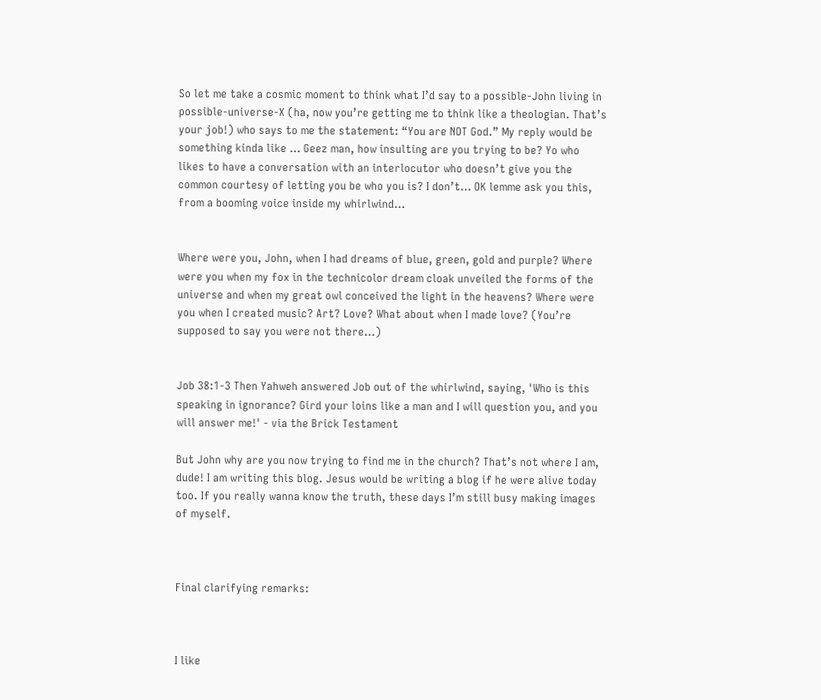So let me take a cosmic moment to think what I’d say to a possible-John living in possible-universe-X (ha, now you’re getting me to think like a theologian. That’s your job!) who says to me the statement: “You are NOT God.” My reply would be something kinda like … Geez man, how insulting are you trying to be? Yo who likes to have a conversation with an interlocutor who doesn’t give you the common courtesy of letting you be who you is? I don’t… OK lemme ask you this, from a booming voice inside my whirlwind…


Where were you, John, when I had dreams of blue, green, gold and purple? Where were you when my fox in the technicolor dream cloak unveiled the forms of the universe and when my great owl conceived the light in the heavens? Where were you when I created music? Art? Love? What about when I made love? (You’re supposed to say you were not there…)


Job 38:1-3 Then Yahweh answered Job out of the whirlwind, saying, 'Who is this speaking in ignorance? Gird your loins like a man and I will question you, and you will answer me!' - via the Brick Testament

But John why are you now trying to find me in the church? That’s not where I am, dude! I am writing this blog. Jesus would be writing a blog if he were alive today too. If you really wanna know the truth, these days I’m still busy making images of myself.



Final clarifying remarks:



I like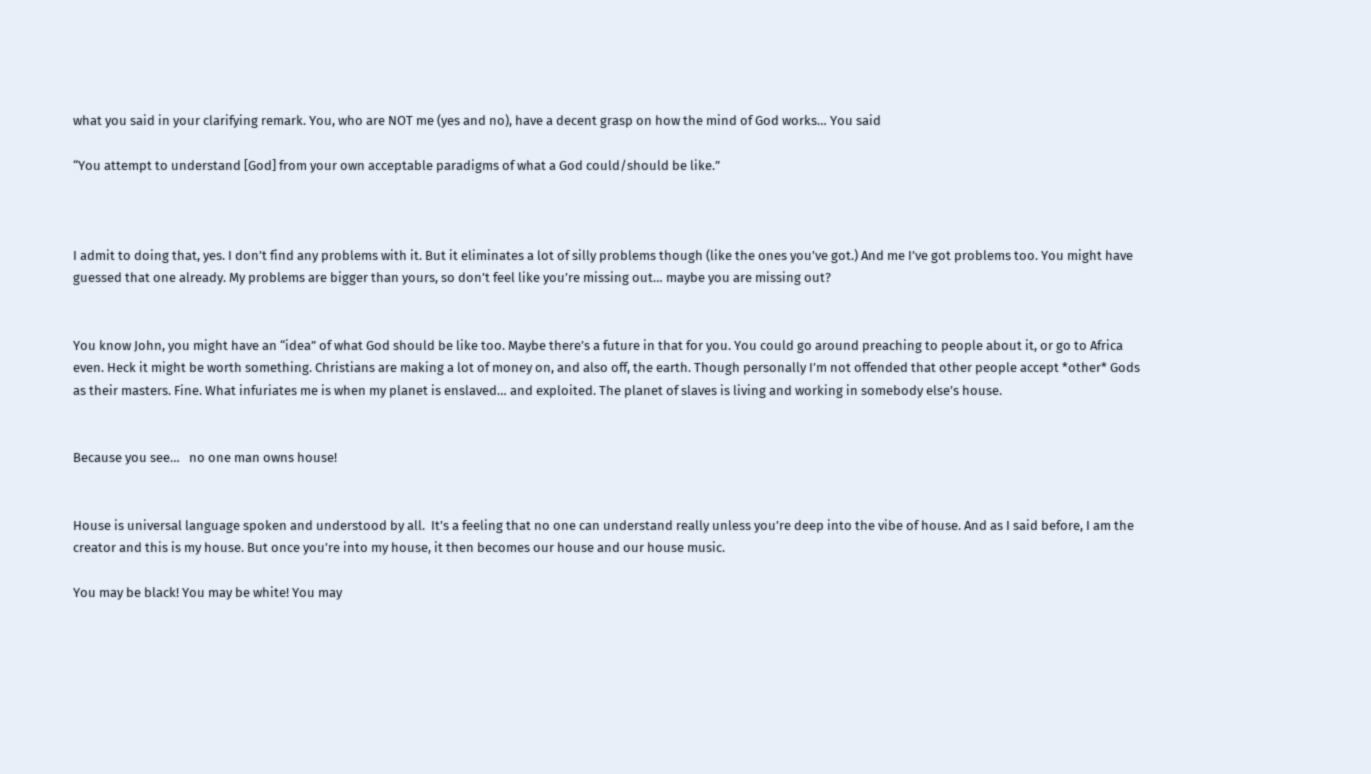what you said in your clarifying remark. You, who are NOT me (yes and no), have a decent grasp on how the mind of God works… You said

“You attempt to understand [God] from your own acceptable paradigms of what a God could/should be like.”



I admit to doing that, yes. I don’t find any problems with it. But it eliminates a lot of silly problems though (like the ones you’ve got.) And me I’ve got problems too. You might have guessed that one already. My problems are bigger than yours, so don’t feel like you’re missing out… maybe you are missing out?


You know John, you might have an “idea” of what God should be like too. Maybe there’s a future in that for you. You could go around preaching to people about it, or go to Africa even. Heck it might be worth something. Christians are making a lot of money on, and also off, the earth. Though personally I’m not offended that other people accept *other* Gods as their masters. Fine. What infuriates me is when my planet is enslaved… and exploited. The planet of slaves is living and working in somebody else’s house.


Because you see…   no one man owns house!


House is universal language spoken and understood by all.  It’s a feeling that no one can understand really unless you’re deep into the vibe of house. And as I said before, I am the creator and this is my house. But once you’re into my house, it then becomes our house and our house music.

You may be black! You may be white! You may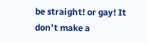be straight! or gay! It don’t make a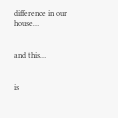difference in our house…


and this…


is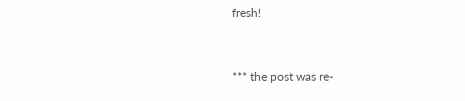fresh!


*** the post was re-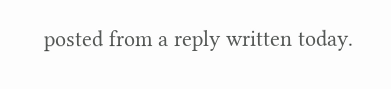posted from a reply written today.